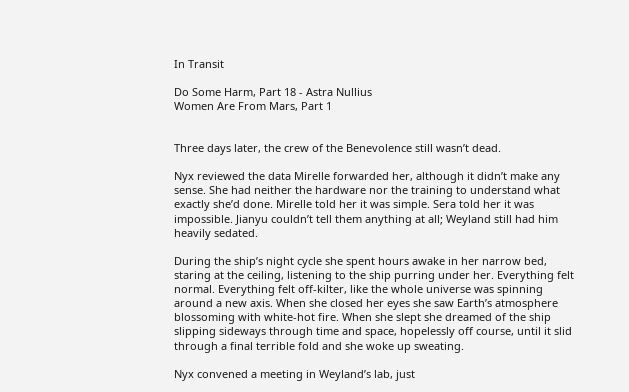In Transit

Do Some Harm, Part 18 - Astra Nullius
Women Are From Mars, Part 1


Three days later, the crew of the Benevolence still wasn’t dead.

Nyx reviewed the data Mirelle forwarded her, although it didn’t make any sense. She had neither the hardware nor the training to understand what exactly she’d done. Mirelle told her it was simple. Sera told her it was impossible. Jianyu couldn’t tell them anything at all; Weyland still had him heavily sedated.

During the ship’s night cycle she spent hours awake in her narrow bed, staring at the ceiling, listening to the ship purring under her. Everything felt normal. Everything felt off-kilter, like the whole universe was spinning around a new axis. When she closed her eyes she saw Earth’s atmosphere blossoming with white-hot fire. When she slept she dreamed of the ship slipping sideways through time and space, hopelessly off course, until it slid through a final terrible fold and she woke up sweating.

Nyx convened a meeting in Weyland’s lab, just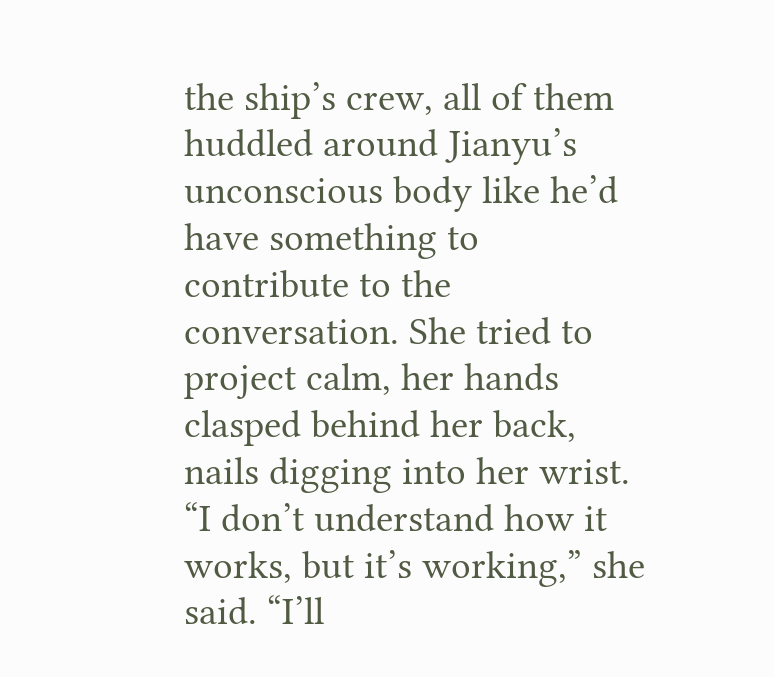the ship’s crew, all of them huddled around Jianyu’s unconscious body like he’d have something to contribute to the conversation. She tried to project calm, her hands clasped behind her back, nails digging into her wrist. “I don’t understand how it works, but it’s working,” she said. “I’ll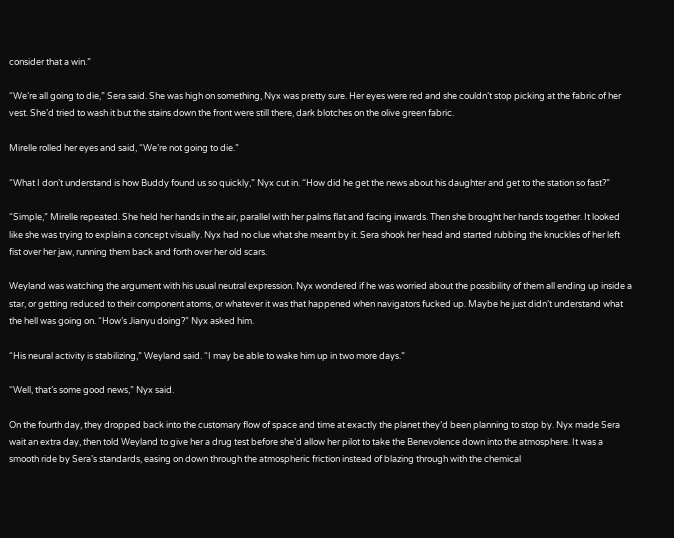consider that a win.”

“We’re all going to die,” Sera said. She was high on something, Nyx was pretty sure. Her eyes were red and she couldn’t stop picking at the fabric of her vest. She’d tried to wash it but the stains down the front were still there, dark blotches on the olive green fabric.

Mirelle rolled her eyes and said, “We’re not going to die.”

“What I don’t understand is how Buddy found us so quickly,” Nyx cut in. “How did he get the news about his daughter and get to the station so fast?”

“Simple,” Mirelle repeated. She held her hands in the air, parallel with her palms flat and facing inwards. Then she brought her hands together. It looked like she was trying to explain a concept visually. Nyx had no clue what she meant by it. Sera shook her head and started rubbing the knuckles of her left fist over her jaw, running them back and forth over her old scars.

Weyland was watching the argument with his usual neutral expression. Nyx wondered if he was worried about the possibility of them all ending up inside a star, or getting reduced to their component atoms, or whatever it was that happened when navigators fucked up. Maybe he just didn’t understand what the hell was going on. “How’s Jianyu doing?” Nyx asked him.

“His neural activity is stabilizing,” Weyland said. “I may be able to wake him up in two more days.”

“Well, that’s some good news,” Nyx said.

On the fourth day, they dropped back into the customary flow of space and time at exactly the planet they’d been planning to stop by. Nyx made Sera wait an extra day, then told Weyland to give her a drug test before she’d allow her pilot to take the Benevolence down into the atmosphere. It was a smooth ride by Sera’s standards, easing on down through the atmospheric friction instead of blazing through with the chemical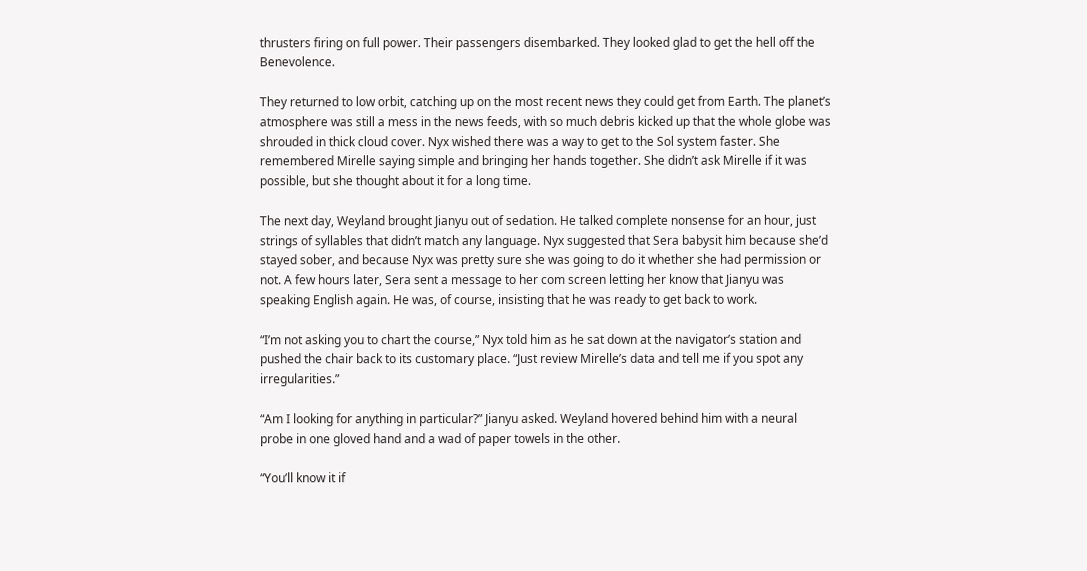thrusters firing on full power. Their passengers disembarked. They looked glad to get the hell off the Benevolence.

They returned to low orbit, catching up on the most recent news they could get from Earth. The planet’s atmosphere was still a mess in the news feeds, with so much debris kicked up that the whole globe was shrouded in thick cloud cover. Nyx wished there was a way to get to the Sol system faster. She remembered Mirelle saying simple and bringing her hands together. She didn’t ask Mirelle if it was possible, but she thought about it for a long time.

The next day, Weyland brought Jianyu out of sedation. He talked complete nonsense for an hour, just strings of syllables that didn’t match any language. Nyx suggested that Sera babysit him because she’d stayed sober, and because Nyx was pretty sure she was going to do it whether she had permission or not. A few hours later, Sera sent a message to her com screen letting her know that Jianyu was speaking English again. He was, of course, insisting that he was ready to get back to work.

“I’m not asking you to chart the course,” Nyx told him as he sat down at the navigator’s station and pushed the chair back to its customary place. “Just review Mirelle’s data and tell me if you spot any irregularities.”

“Am I looking for anything in particular?” Jianyu asked. Weyland hovered behind him with a neural probe in one gloved hand and a wad of paper towels in the other.

“You’ll know it if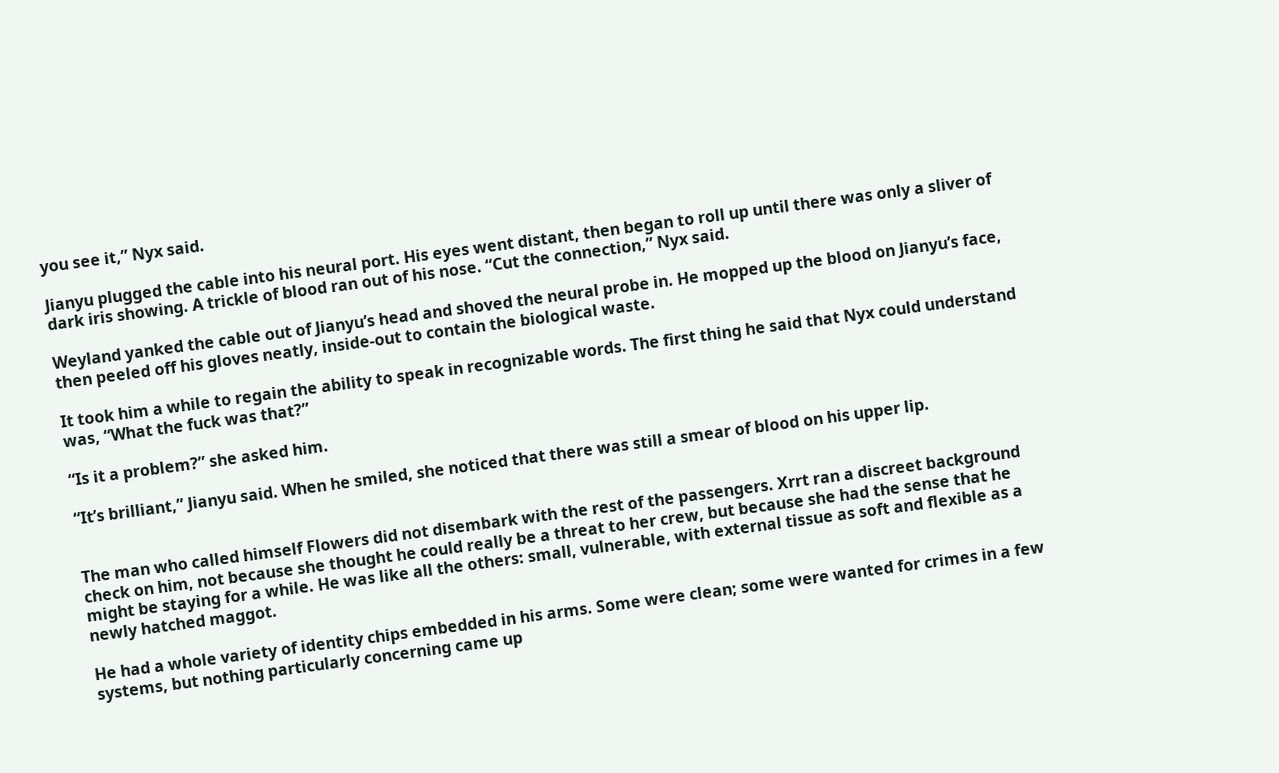you see it,” Nyx said.

Jianyu plugged the cable into his neural port. His eyes went distant, then began to roll up until there was only a sliver of dark iris showing. A trickle of blood ran out of his nose. “Cut the connection,” Nyx said.

Weyland yanked the cable out of Jianyu’s head and shoved the neural probe in. He mopped up the blood on Jianyu’s face, then peeled off his gloves neatly, inside-out to contain the biological waste.

It took him a while to regain the ability to speak in recognizable words. The first thing he said that Nyx could understand was, “What the fuck was that?”

“Is it a problem?” she asked him.

“It’s brilliant,” Jianyu said. When he smiled, she noticed that there was still a smear of blood on his upper lip.


The man who called himself Flowers did not disembark with the rest of the passengers. Xrrt ran a discreet background check on him, not because she thought he could really be a threat to her crew, but because she had the sense that he might be staying for a while. He was like all the others: small, vulnerable, with external tissue as soft and flexible as a newly hatched maggot.

He had a whole variety of identity chips embedded in his arms. Some were clean; some were wanted for crimes in a few systems, but nothing particularly concerning came up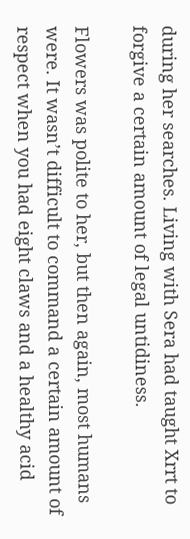during her searches. Living with Sera had taught Xrrt to forgive a certain amount of legal untidiness.

Flowers was polite to her, but then again, most humans were. It wasn’t difficult to command a certain amount of respect when you had eight claws and a healthy acid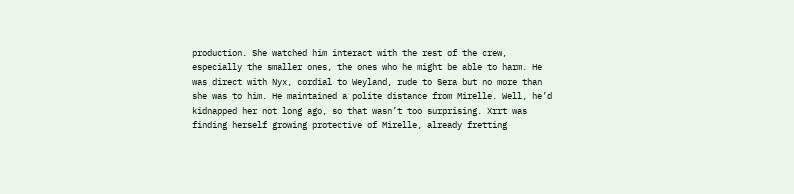production. She watched him interact with the rest of the crew, especially the smaller ones, the ones who he might be able to harm. He was direct with Nyx, cordial to Weyland, rude to Sera but no more than she was to him. He maintained a polite distance from Mirelle. Well, he’d kidnapped her not long ago, so that wasn’t too surprising. Xrrt was finding herself growing protective of Mirelle, already fretting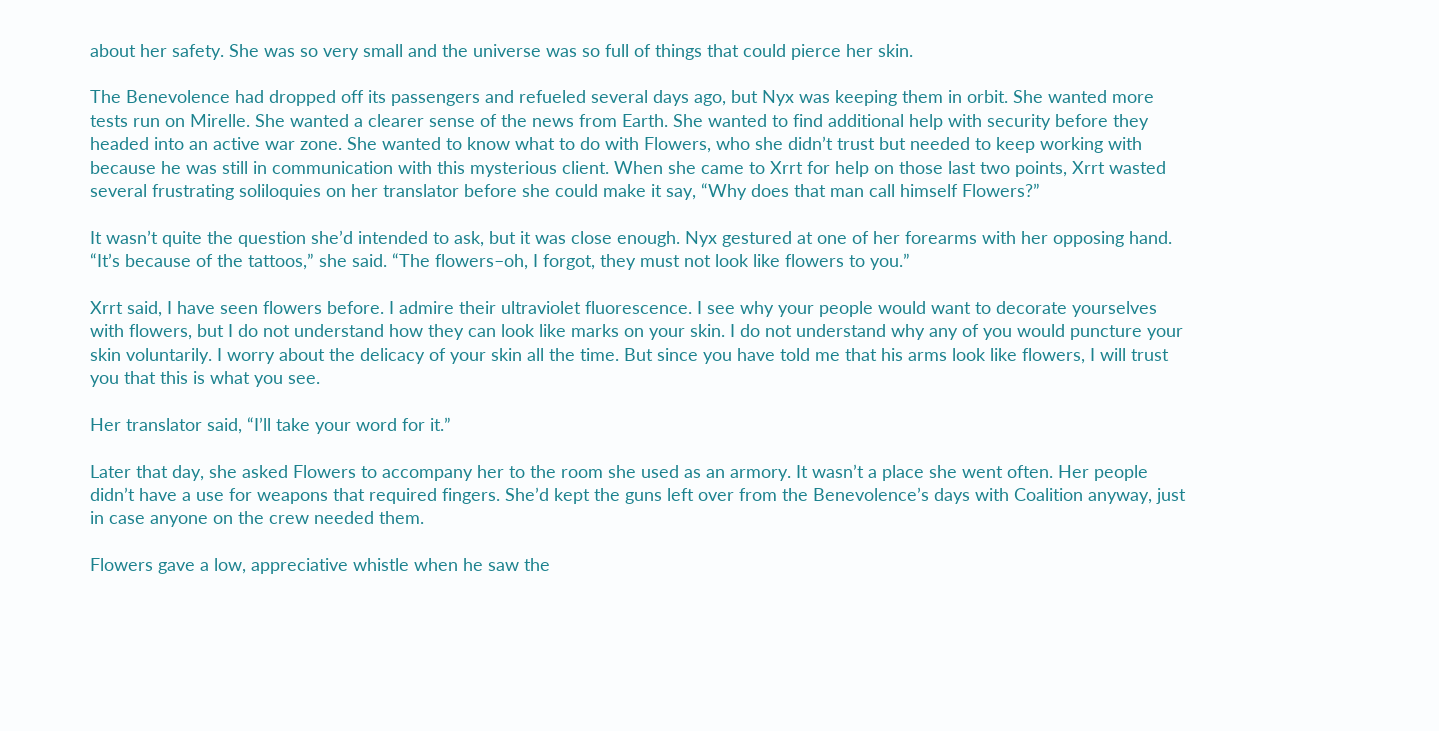about her safety. She was so very small and the universe was so full of things that could pierce her skin.

The Benevolence had dropped off its passengers and refueled several days ago, but Nyx was keeping them in orbit. She wanted more tests run on Mirelle. She wanted a clearer sense of the news from Earth. She wanted to find additional help with security before they headed into an active war zone. She wanted to know what to do with Flowers, who she didn’t trust but needed to keep working with because he was still in communication with this mysterious client. When she came to Xrrt for help on those last two points, Xrrt wasted several frustrating soliloquies on her translator before she could make it say, “Why does that man call himself Flowers?”

It wasn’t quite the question she’d intended to ask, but it was close enough. Nyx gestured at one of her forearms with her opposing hand. “It’s because of the tattoos,” she said. “The flowers–oh, I forgot, they must not look like flowers to you.”

Xrrt said, I have seen flowers before. I admire their ultraviolet fluorescence. I see why your people would want to decorate yourselves with flowers, but I do not understand how they can look like marks on your skin. I do not understand why any of you would puncture your skin voluntarily. I worry about the delicacy of your skin all the time. But since you have told me that his arms look like flowers, I will trust you that this is what you see.

Her translator said, “I’ll take your word for it.”

Later that day, she asked Flowers to accompany her to the room she used as an armory. It wasn’t a place she went often. Her people didn’t have a use for weapons that required fingers. She’d kept the guns left over from the Benevolence’s days with Coalition anyway, just in case anyone on the crew needed them.

Flowers gave a low, appreciative whistle when he saw the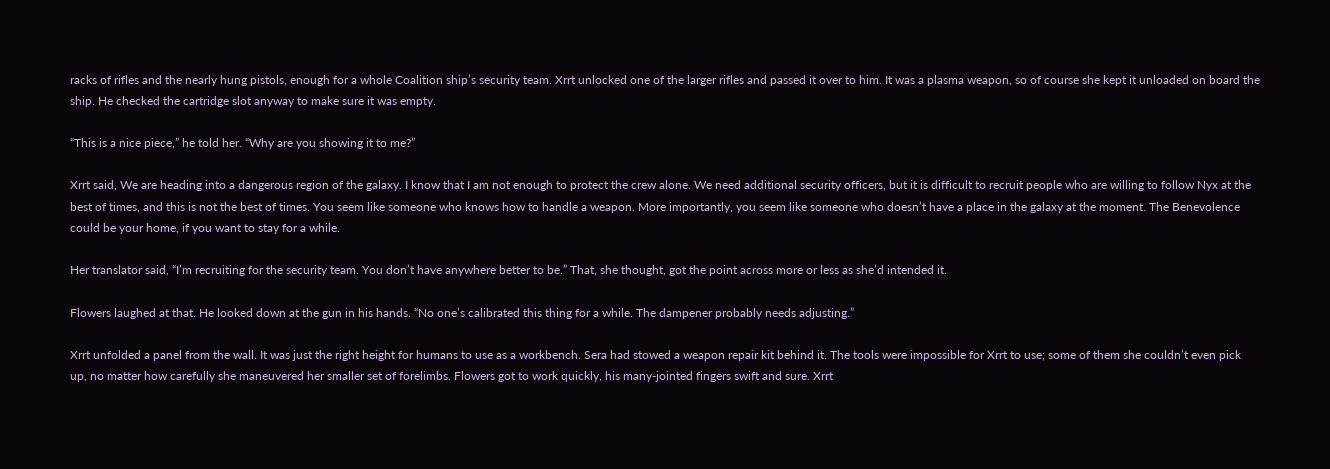racks of rifles and the nearly hung pistols, enough for a whole Coalition ship’s security team. Xrrt unlocked one of the larger rifles and passed it over to him. It was a plasma weapon, so of course she kept it unloaded on board the ship. He checked the cartridge slot anyway to make sure it was empty.

“This is a nice piece,” he told her. “Why are you showing it to me?”

Xrrt said, We are heading into a dangerous region of the galaxy. I know that I am not enough to protect the crew alone. We need additional security officers, but it is difficult to recruit people who are willing to follow Nyx at the best of times, and this is not the best of times. You seem like someone who knows how to handle a weapon. More importantly, you seem like someone who doesn’t have a place in the galaxy at the moment. The Benevolence could be your home, if you want to stay for a while.

Her translator said, “I’m recruiting for the security team. You don’t have anywhere better to be.” That, she thought, got the point across more or less as she’d intended it.

Flowers laughed at that. He looked down at the gun in his hands. “No one’s calibrated this thing for a while. The dampener probably needs adjusting.”

Xrrt unfolded a panel from the wall. It was just the right height for humans to use as a workbench. Sera had stowed a weapon repair kit behind it. The tools were impossible for Xrrt to use; some of them she couldn’t even pick up, no matter how carefully she maneuvered her smaller set of forelimbs. Flowers got to work quickly, his many-jointed fingers swift and sure. Xrrt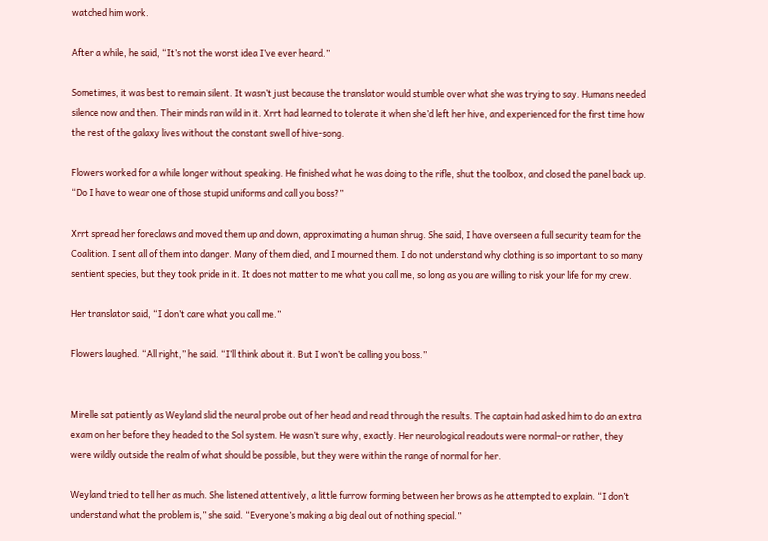watched him work.

After a while, he said, “It’s not the worst idea I’ve ever heard.”

Sometimes, it was best to remain silent. It wasn’t just because the translator would stumble over what she was trying to say. Humans needed silence now and then. Their minds ran wild in it. Xrrt had learned to tolerate it when she’d left her hive, and experienced for the first time how the rest of the galaxy lives without the constant swell of hive-song.

Flowers worked for a while longer without speaking. He finished what he was doing to the rifle, shut the toolbox, and closed the panel back up. “Do I have to wear one of those stupid uniforms and call you boss?”

Xrrt spread her foreclaws and moved them up and down, approximating a human shrug. She said, I have overseen a full security team for the Coalition. I sent all of them into danger. Many of them died, and I mourned them. I do not understand why clothing is so important to so many sentient species, but they took pride in it. It does not matter to me what you call me, so long as you are willing to risk your life for my crew.

Her translator said, “I don’t care what you call me.”

Flowers laughed. “All right,” he said. “I’ll think about it. But I won’t be calling you boss.”


Mirelle sat patiently as Weyland slid the neural probe out of her head and read through the results. The captain had asked him to do an extra exam on her before they headed to the Sol system. He wasn’t sure why, exactly. Her neurological readouts were normal–or rather, they were wildly outside the realm of what should be possible, but they were within the range of normal for her.

Weyland tried to tell her as much. She listened attentively, a little furrow forming between her brows as he attempted to explain. “I don’t understand what the problem is,” she said. “Everyone’s making a big deal out of nothing special.”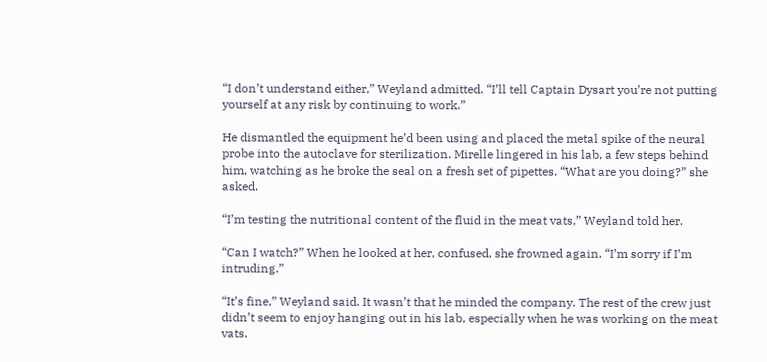“I don’t understand either,” Weyland admitted. “I’ll tell Captain Dysart you’re not putting yourself at any risk by continuing to work.”

He dismantled the equipment he’d been using and placed the metal spike of the neural probe into the autoclave for sterilization. Mirelle lingered in his lab, a few steps behind him, watching as he broke the seal on a fresh set of pipettes. “What are you doing?” she asked.

“I’m testing the nutritional content of the fluid in the meat vats,” Weyland told her.

“Can I watch?” When he looked at her, confused, she frowned again. “I’m sorry if I’m intruding.”

“It’s fine,” Weyland said. It wasn’t that he minded the company. The rest of the crew just didn’t seem to enjoy hanging out in his lab, especially when he was working on the meat vats.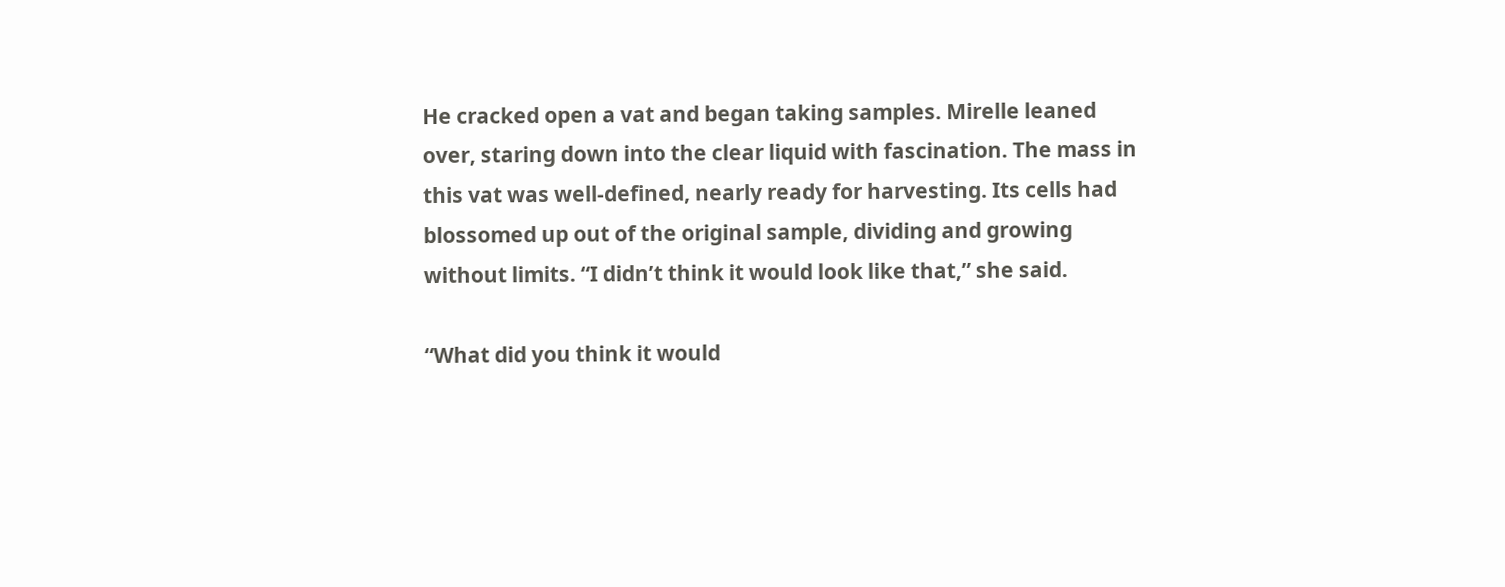He cracked open a vat and began taking samples. Mirelle leaned over, staring down into the clear liquid with fascination. The mass in this vat was well-defined, nearly ready for harvesting. Its cells had blossomed up out of the original sample, dividing and growing without limits. “I didn’t think it would look like that,” she said.

“What did you think it would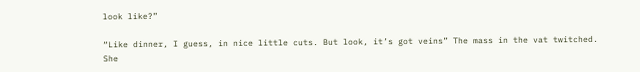look like?”

“Like dinner, I guess, in nice little cuts. But look, it’s got veins” The mass in the vat twitched. She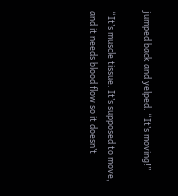jumped back and yelped. “It’s moving!”

“It’s muscle tissue. It’s supposed to move, and it needs blood flow so it doesn’t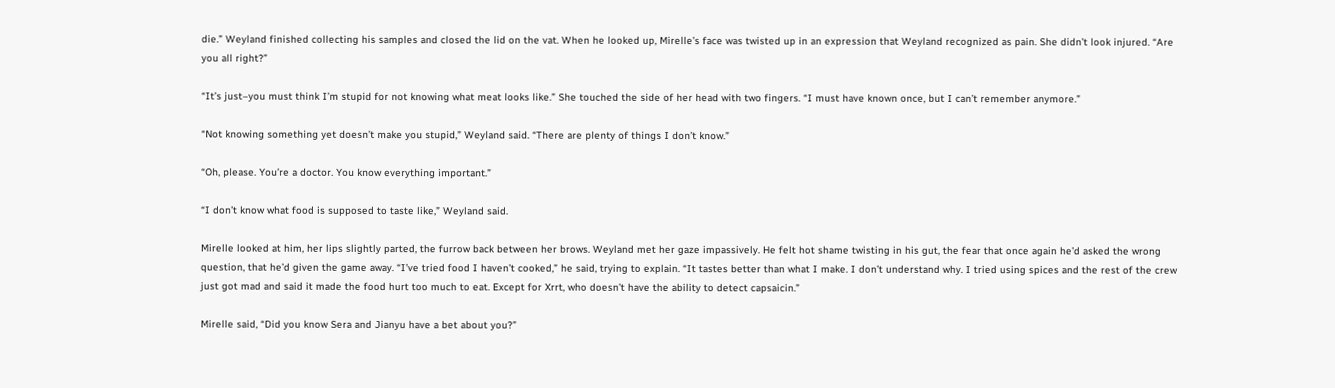die.” Weyland finished collecting his samples and closed the lid on the vat. When he looked up, Mirelle’s face was twisted up in an expression that Weyland recognized as pain. She didn’t look injured. “Are you all right?”

“It’s just–you must think I’m stupid for not knowing what meat looks like.” She touched the side of her head with two fingers. “I must have known once, but I can’t remember anymore.”

“Not knowing something yet doesn’t make you stupid,” Weyland said. “There are plenty of things I don’t know.”

“Oh, please. You’re a doctor. You know everything important.”

“I don’t know what food is supposed to taste like,” Weyland said.

Mirelle looked at him, her lips slightly parted, the furrow back between her brows. Weyland met her gaze impassively. He felt hot shame twisting in his gut, the fear that once again he’d asked the wrong question, that he’d given the game away. “I’ve tried food I haven’t cooked,” he said, trying to explain. “It tastes better than what I make. I don’t understand why. I tried using spices and the rest of the crew just got mad and said it made the food hurt too much to eat. Except for Xrrt, who doesn’t have the ability to detect capsaicin.”

Mirelle said, “Did you know Sera and Jianyu have a bet about you?”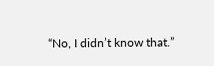“No, I didn’t know that.”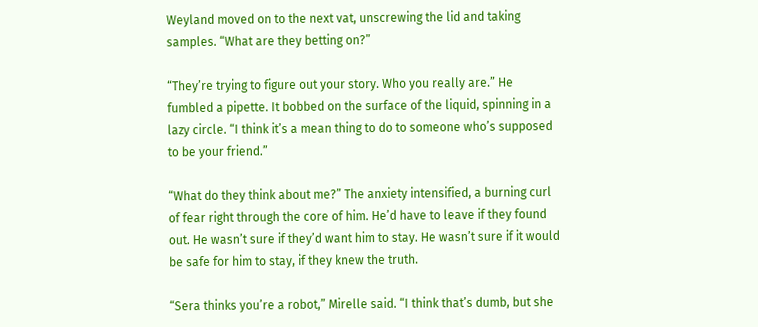Weyland moved on to the next vat, unscrewing the lid and taking samples. “What are they betting on?”

“They’re trying to figure out your story. Who you really are.” He fumbled a pipette. It bobbed on the surface of the liquid, spinning in a lazy circle. “I think it’s a mean thing to do to someone who’s supposed to be your friend.”

“What do they think about me?” The anxiety intensified, a burning curl of fear right through the core of him. He’d have to leave if they found out. He wasn’t sure if they’d want him to stay. He wasn’t sure if it would be safe for him to stay, if they knew the truth.

“Sera thinks you’re a robot,” Mirelle said. “I think that’s dumb, but she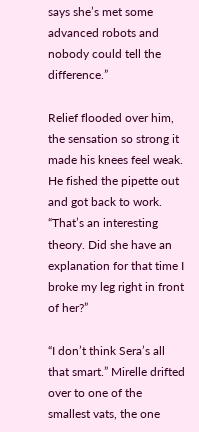says she’s met some advanced robots and nobody could tell the difference.”

Relief flooded over him, the sensation so strong it made his knees feel weak. He fished the pipette out and got back to work. “That’s an interesting theory. Did she have an explanation for that time I broke my leg right in front of her?”

“I don’t think Sera’s all that smart.” Mirelle drifted over to one of the smallest vats, the one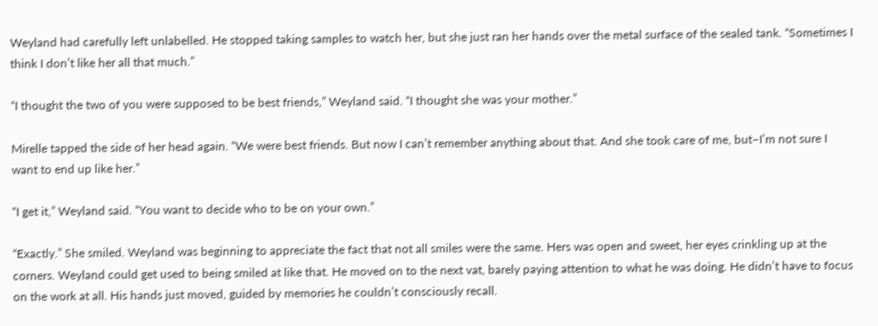Weyland had carefully left unlabelled. He stopped taking samples to watch her, but she just ran her hands over the metal surface of the sealed tank. “Sometimes I think I don’t like her all that much.”

“I thought the two of you were supposed to be best friends,” Weyland said. “I thought she was your mother.”

Mirelle tapped the side of her head again. “We were best friends. But now I can’t remember anything about that. And she took care of me, but–I’m not sure I want to end up like her.”

“I get it,” Weyland said. “You want to decide who to be on your own.”

“Exactly.” She smiled. Weyland was beginning to appreciate the fact that not all smiles were the same. Hers was open and sweet, her eyes crinkling up at the corners. Weyland could get used to being smiled at like that. He moved on to the next vat, barely paying attention to what he was doing. He didn’t have to focus on the work at all. His hands just moved, guided by memories he couldn’t consciously recall.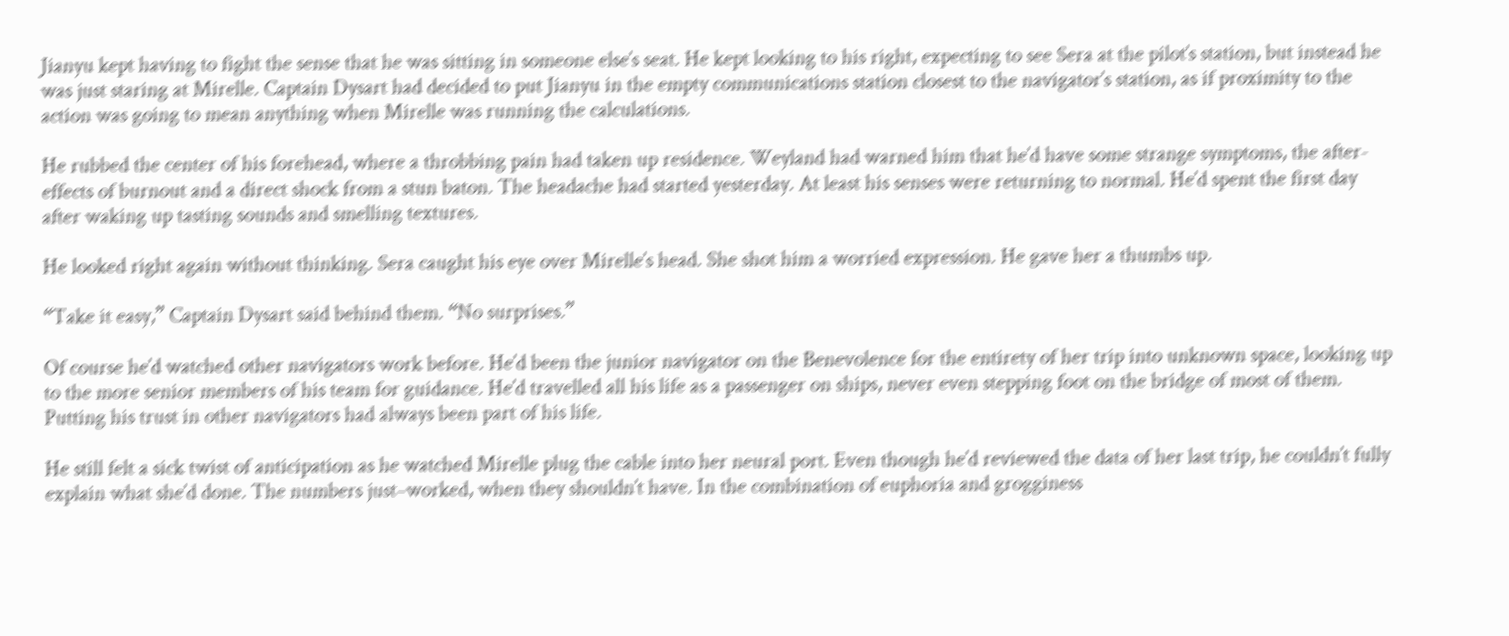Jianyu kept having to fight the sense that he was sitting in someone else’s seat. He kept looking to his right, expecting to see Sera at the pilot’s station, but instead he was just staring at Mirelle. Captain Dysart had decided to put Jianyu in the empty communications station closest to the navigator’s station, as if proximity to the action was going to mean anything when Mirelle was running the calculations.

He rubbed the center of his forehead, where a throbbing pain had taken up residence. Weyland had warned him that he’d have some strange symptoms, the after-effects of burnout and a direct shock from a stun baton. The headache had started yesterday. At least his senses were returning to normal. He’d spent the first day after waking up tasting sounds and smelling textures.

He looked right again without thinking. Sera caught his eye over Mirelle’s head. She shot him a worried expression. He gave her a thumbs up.

“Take it easy,” Captain Dysart said behind them. “No surprises.”

Of course he’d watched other navigators work before. He’d been the junior navigator on the Benevolence for the entirety of her trip into unknown space, looking up to the more senior members of his team for guidance. He’d travelled all his life as a passenger on ships, never even stepping foot on the bridge of most of them. Putting his trust in other navigators had always been part of his life.

He still felt a sick twist of anticipation as he watched Mirelle plug the cable into her neural port. Even though he’d reviewed the data of her last trip, he couldn’t fully explain what she’d done. The numbers just–worked, when they shouldn’t have. In the combination of euphoria and grogginess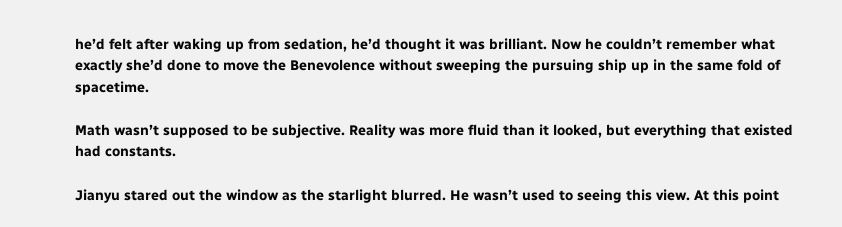he’d felt after waking up from sedation, he’d thought it was brilliant. Now he couldn’t remember what exactly she’d done to move the Benevolence without sweeping the pursuing ship up in the same fold of spacetime.

Math wasn’t supposed to be subjective. Reality was more fluid than it looked, but everything that existed had constants.

Jianyu stared out the window as the starlight blurred. He wasn’t used to seeing this view. At this point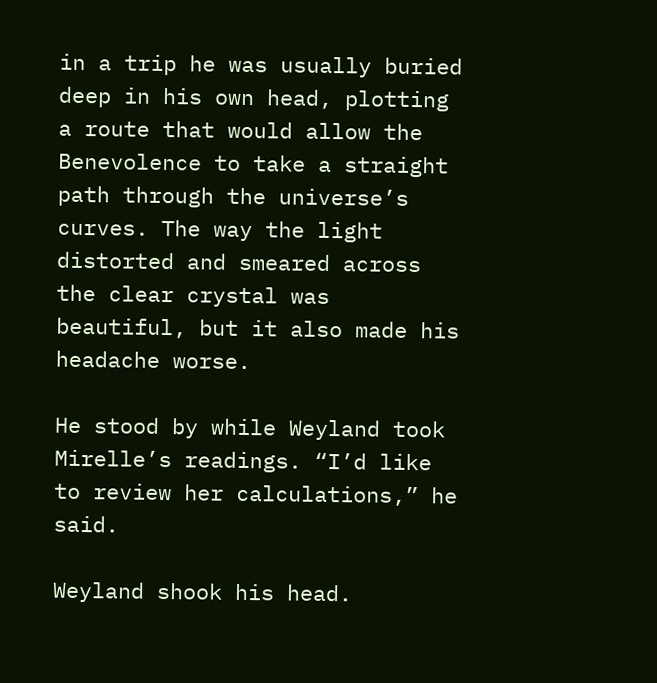in a trip he was usually buried deep in his own head, plotting a route that would allow the Benevolence to take a straight path through the universe’s curves. The way the light distorted and smeared across the clear crystal was beautiful, but it also made his headache worse.

He stood by while Weyland took Mirelle’s readings. “I’d like to review her calculations,” he said.

Weyland shook his head.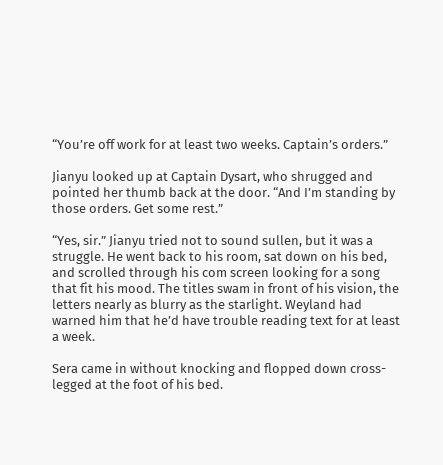“You’re off work for at least two weeks. Captain’s orders.”

Jianyu looked up at Captain Dysart, who shrugged and pointed her thumb back at the door. “And I’m standing by those orders. Get some rest.”

“Yes, sir.” Jianyu tried not to sound sullen, but it was a struggle. He went back to his room, sat down on his bed, and scrolled through his com screen looking for a song that fit his mood. The titles swam in front of his vision, the letters nearly as blurry as the starlight. Weyland had warned him that he’d have trouble reading text for at least a week.

Sera came in without knocking and flopped down cross-legged at the foot of his bed.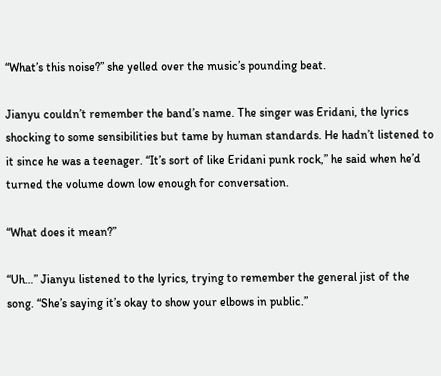“What’s this noise?” she yelled over the music’s pounding beat.

Jianyu couldn’t remember the band’s name. The singer was Eridani, the lyrics shocking to some sensibilities but tame by human standards. He hadn’t listened to it since he was a teenager. “It’s sort of like Eridani punk rock,” he said when he’d turned the volume down low enough for conversation.

“What does it mean?”

“Uh…” Jianyu listened to the lyrics, trying to remember the general jist of the song. “She’s saying it’s okay to show your elbows in public.”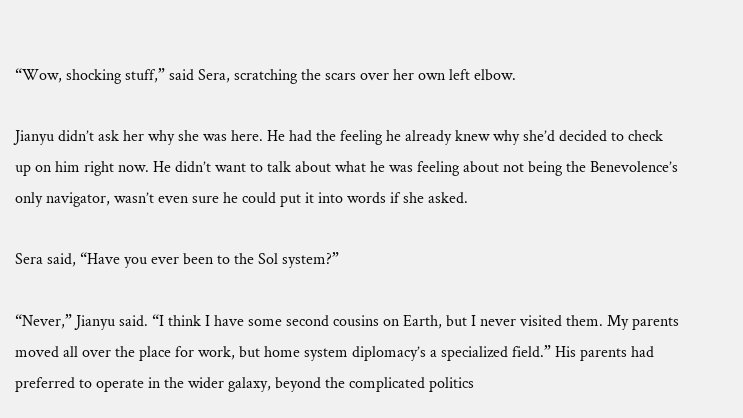“Wow, shocking stuff,” said Sera, scratching the scars over her own left elbow.

Jianyu didn’t ask her why she was here. He had the feeling he already knew why she’d decided to check up on him right now. He didn’t want to talk about what he was feeling about not being the Benevolence’s only navigator, wasn’t even sure he could put it into words if she asked.

Sera said, “Have you ever been to the Sol system?”

“Never,” Jianyu said. “I think I have some second cousins on Earth, but I never visited them. My parents moved all over the place for work, but home system diplomacy’s a specialized field.” His parents had preferred to operate in the wider galaxy, beyond the complicated politics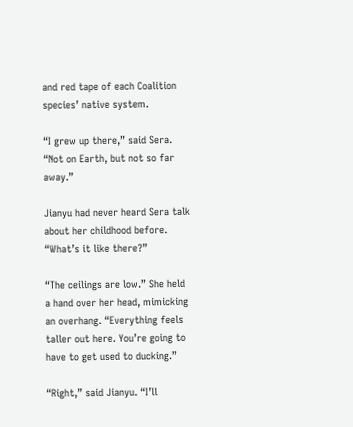and red tape of each Coalition species’ native system.

“I grew up there,” said Sera. “Not on Earth, but not so far away.”

Jianyu had never heard Sera talk about her childhood before. “What’s it like there?”

“The ceilings are low.” She held a hand over her head, mimicking an overhang. “Everything feels taller out here. You’re going to have to get used to ducking.”

“Right,” said Jianyu. “I’ll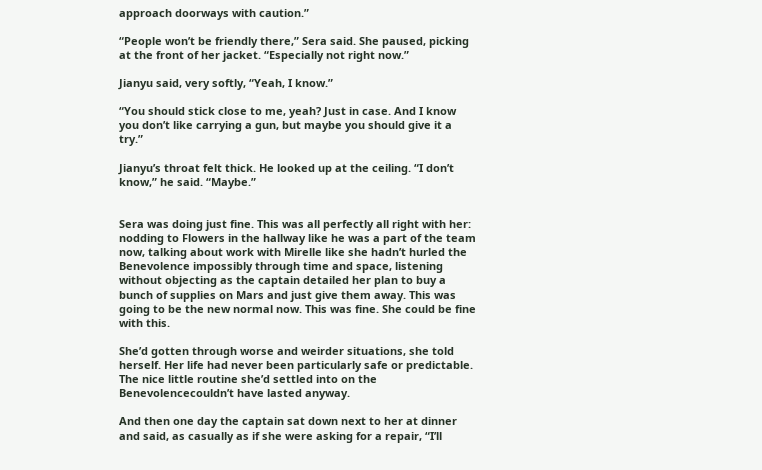approach doorways with caution.”

“People won’t be friendly there,” Sera said. She paused, picking at the front of her jacket. “Especially not right now.”

Jianyu said, very softly, “Yeah, I know.”

“You should stick close to me, yeah? Just in case. And I know you don’t like carrying a gun, but maybe you should give it a try.”

Jianyu’s throat felt thick. He looked up at the ceiling. “I don’t know,” he said. “Maybe.”


Sera was doing just fine. This was all perfectly all right with her: nodding to Flowers in the hallway like he was a part of the team now, talking about work with Mirelle like she hadn’t hurled the Benevolence impossibly through time and space, listening without objecting as the captain detailed her plan to buy a bunch of supplies on Mars and just give them away. This was going to be the new normal now. This was fine. She could be fine with this.

She’d gotten through worse and weirder situations, she told herself. Her life had never been particularly safe or predictable. The nice little routine she’d settled into on the Benevolencecouldn’t have lasted anyway.

And then one day the captain sat down next to her at dinner and said, as casually as if she were asking for a repair, “I’ll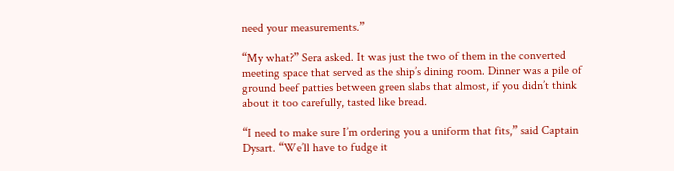need your measurements.”

“My what?” Sera asked. It was just the two of them in the converted meeting space that served as the ship’s dining room. Dinner was a pile of ground beef patties between green slabs that almost, if you didn’t think about it too carefully, tasted like bread.

“I need to make sure I’m ordering you a uniform that fits,” said Captain Dysart. “We’ll have to fudge it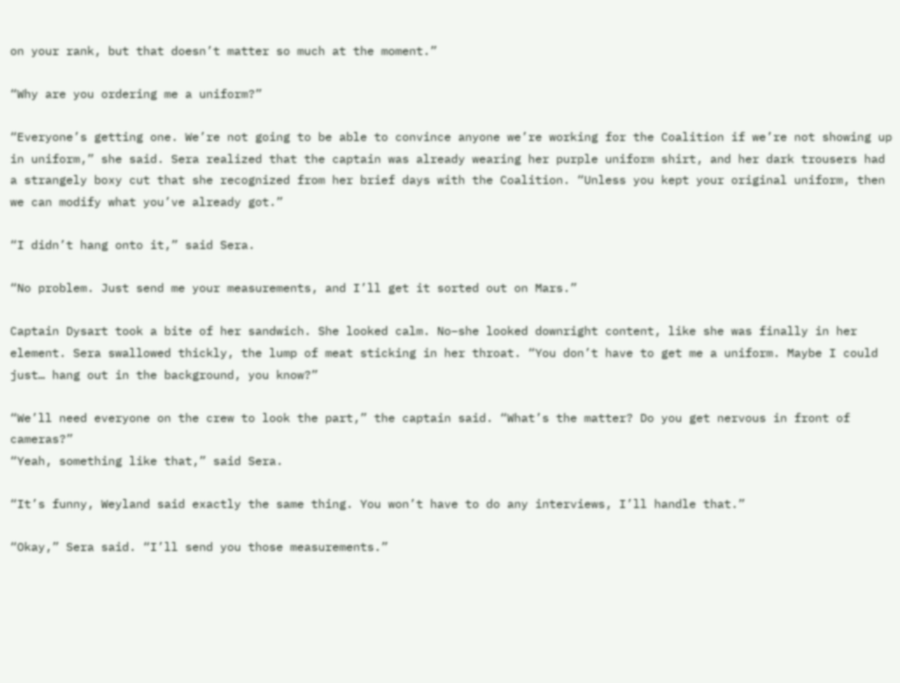on your rank, but that doesn’t matter so much at the moment.”

“Why are you ordering me a uniform?”

“Everyone’s getting one. We’re not going to be able to convince anyone we’re working for the Coalition if we’re not showing up in uniform,” she said. Sera realized that the captain was already wearing her purple uniform shirt, and her dark trousers had a strangely boxy cut that she recognized from her brief days with the Coalition. “Unless you kept your original uniform, then we can modify what you’ve already got.”

“I didn’t hang onto it,” said Sera.

“No problem. Just send me your measurements, and I’ll get it sorted out on Mars.”

Captain Dysart took a bite of her sandwich. She looked calm. No–she looked downright content, like she was finally in her element. Sera swallowed thickly, the lump of meat sticking in her throat. “You don’t have to get me a uniform. Maybe I could just… hang out in the background, you know?”

“We’ll need everyone on the crew to look the part,” the captain said. “What’s the matter? Do you get nervous in front of cameras?”
“Yeah, something like that,” said Sera.

“It’s funny, Weyland said exactly the same thing. You won’t have to do any interviews, I’ll handle that.”

“Okay,” Sera said. “I’ll send you those measurements.”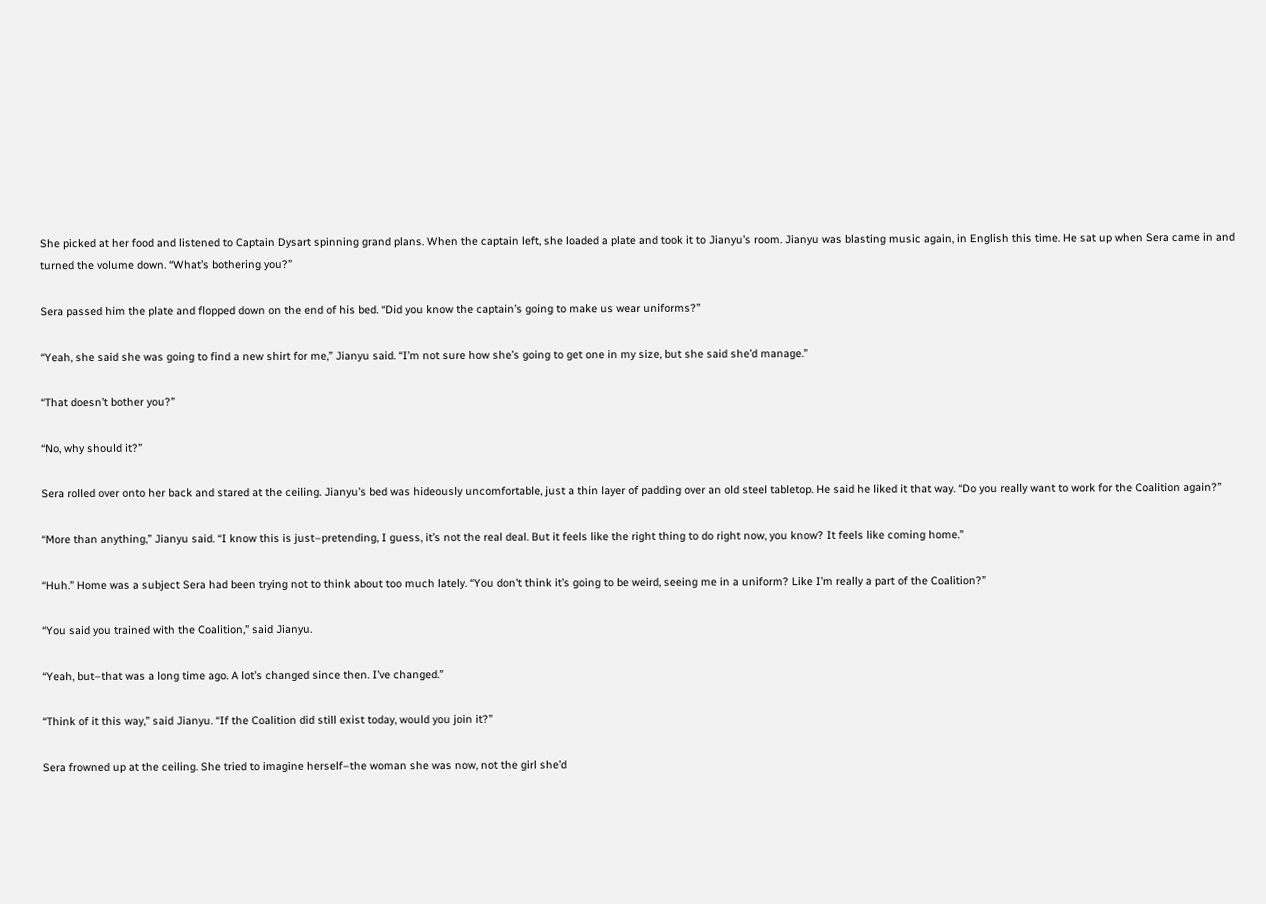She picked at her food and listened to Captain Dysart spinning grand plans. When the captain left, she loaded a plate and took it to Jianyu’s room. Jianyu was blasting music again, in English this time. He sat up when Sera came in and turned the volume down. “What’s bothering you?”

Sera passed him the plate and flopped down on the end of his bed. “Did you know the captain’s going to make us wear uniforms?”

“Yeah, she said she was going to find a new shirt for me,” Jianyu said. “I’m not sure how she’s going to get one in my size, but she said she’d manage.”

“That doesn’t bother you?”

“No, why should it?”

Sera rolled over onto her back and stared at the ceiling. Jianyu’s bed was hideously uncomfortable, just a thin layer of padding over an old steel tabletop. He said he liked it that way. “Do you really want to work for the Coalition again?”

“More than anything,” Jianyu said. “I know this is just–pretending, I guess, it’s not the real deal. But it feels like the right thing to do right now, you know? It feels like coming home.”

“Huh.” Home was a subject Sera had been trying not to think about too much lately. “You don’t think it’s going to be weird, seeing me in a uniform? Like I’m really a part of the Coalition?”

“You said you trained with the Coalition,” said Jianyu.

“Yeah, but–that was a long time ago. A lot’s changed since then. I’ve changed.”

“Think of it this way,” said Jianyu. “If the Coalition did still exist today, would you join it?”

Sera frowned up at the ceiling. She tried to imagine herself–the woman she was now, not the girl she’d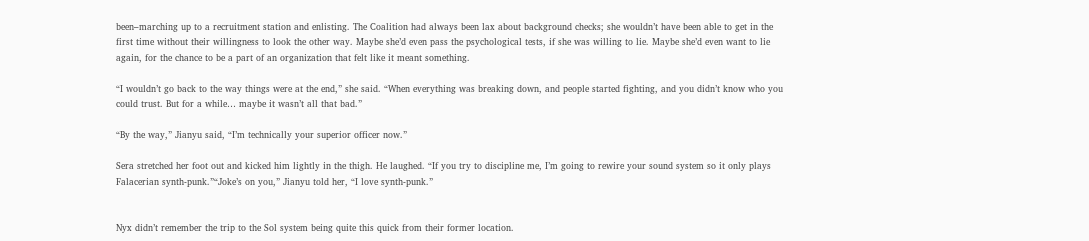been–marching up to a recruitment station and enlisting. The Coalition had always been lax about background checks; she wouldn’t have been able to get in the first time without their willingness to look the other way. Maybe she’d even pass the psychological tests, if she was willing to lie. Maybe she’d even want to lie again, for the chance to be a part of an organization that felt like it meant something.

“I wouldn’t go back to the way things were at the end,” she said. “When everything was breaking down, and people started fighting, and you didn’t know who you could trust. But for a while… maybe it wasn’t all that bad.”

“By the way,” Jianyu said, “I’m technically your superior officer now.”

Sera stretched her foot out and kicked him lightly in the thigh. He laughed. “If you try to discipline me, I’m going to rewire your sound system so it only plays Falacerian synth-punk.”“Joke’s on you,” Jianyu told her, “I love synth-punk.”


Nyx didn’t remember the trip to the Sol system being quite this quick from their former location.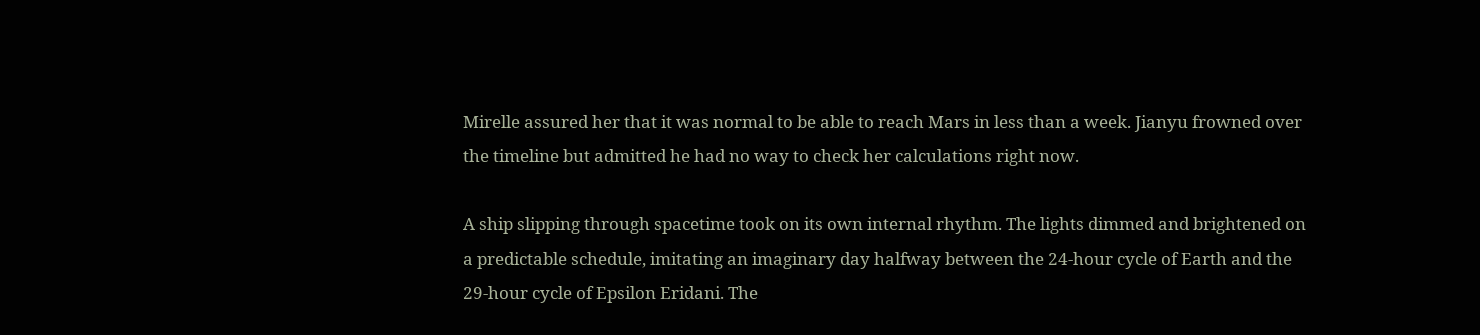Mirelle assured her that it was normal to be able to reach Mars in less than a week. Jianyu frowned over the timeline but admitted he had no way to check her calculations right now.

A ship slipping through spacetime took on its own internal rhythm. The lights dimmed and brightened on a predictable schedule, imitating an imaginary day halfway between the 24-hour cycle of Earth and the 29-hour cycle of Epsilon Eridani. The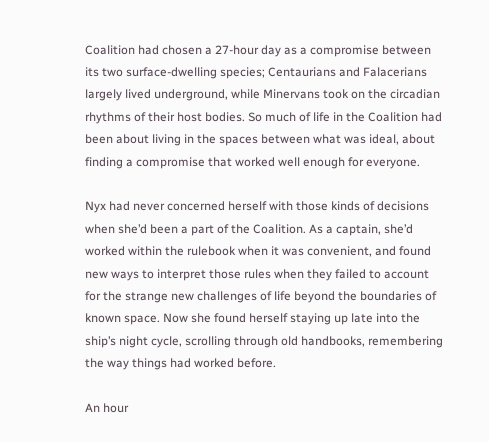Coalition had chosen a 27-hour day as a compromise between its two surface-dwelling species; Centaurians and Falacerians largely lived underground, while Minervans took on the circadian rhythms of their host bodies. So much of life in the Coalition had been about living in the spaces between what was ideal, about finding a compromise that worked well enough for everyone.

Nyx had never concerned herself with those kinds of decisions when she’d been a part of the Coalition. As a captain, she’d worked within the rulebook when it was convenient, and found new ways to interpret those rules when they failed to account for the strange new challenges of life beyond the boundaries of known space. Now she found herself staying up late into the ship’s night cycle, scrolling through old handbooks, remembering the way things had worked before.

An hour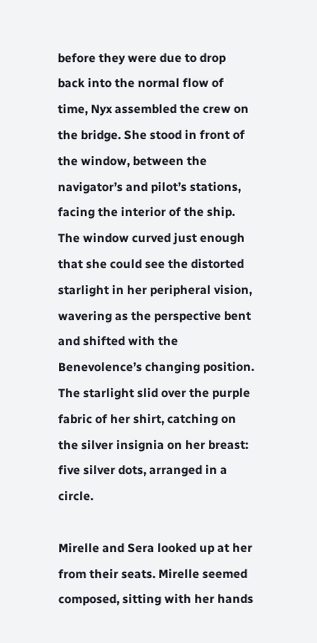before they were due to drop back into the normal flow of time, Nyx assembled the crew on the bridge. She stood in front of the window, between the navigator’s and pilot’s stations, facing the interior of the ship. The window curved just enough that she could see the distorted starlight in her peripheral vision, wavering as the perspective bent and shifted with the Benevolence’s changing position. The starlight slid over the purple fabric of her shirt, catching on the silver insignia on her breast: five silver dots, arranged in a circle.

Mirelle and Sera looked up at her from their seats. Mirelle seemed composed, sitting with her hands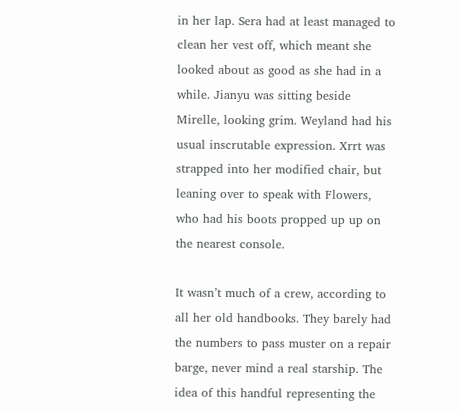in her lap. Sera had at least managed to clean her vest off, which meant she looked about as good as she had in a while. Jianyu was sitting beside Mirelle, looking grim. Weyland had his usual inscrutable expression. Xrrt was strapped into her modified chair, but leaning over to speak with Flowers, who had his boots propped up up on the nearest console.

It wasn’t much of a crew, according to all her old handbooks. They barely had the numbers to pass muster on a repair barge, never mind a real starship. The idea of this handful representing the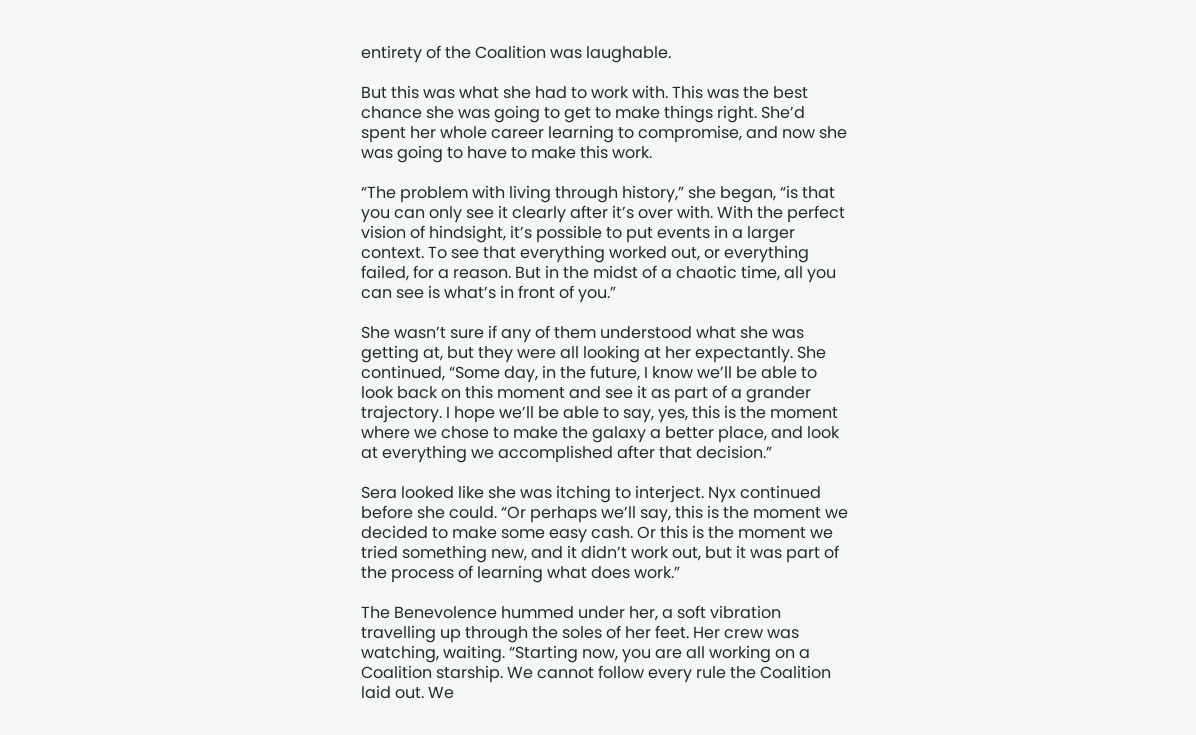entirety of the Coalition was laughable.

But this was what she had to work with. This was the best chance she was going to get to make things right. She’d spent her whole career learning to compromise, and now she was going to have to make this work.

“The problem with living through history,” she began, “is that you can only see it clearly after it’s over with. With the perfect vision of hindsight, it’s possible to put events in a larger context. To see that everything worked out, or everything failed, for a reason. But in the midst of a chaotic time, all you can see is what’s in front of you.”

She wasn’t sure if any of them understood what she was getting at, but they were all looking at her expectantly. She continued, “Some day, in the future, I know we’ll be able to look back on this moment and see it as part of a grander trajectory. I hope we’ll be able to say, yes, this is the moment where we chose to make the galaxy a better place, and look at everything we accomplished after that decision.”

Sera looked like she was itching to interject. Nyx continued before she could. “Or perhaps we’ll say, this is the moment we decided to make some easy cash. Or this is the moment we tried something new, and it didn’t work out, but it was part of the process of learning what does work.”

The Benevolence hummed under her, a soft vibration travelling up through the soles of her feet. Her crew was watching, waiting. “Starting now, you are all working on a Coalition starship. We cannot follow every rule the Coalition laid out. We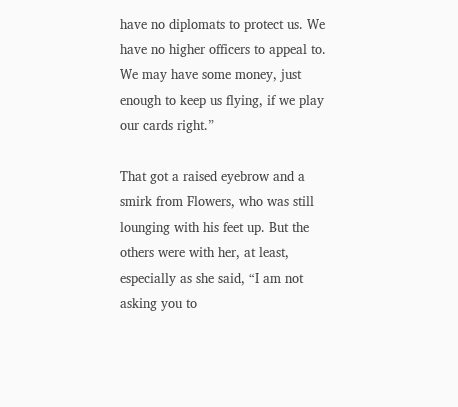have no diplomats to protect us. We have no higher officers to appeal to. We may have some money, just enough to keep us flying, if we play our cards right.”

That got a raised eyebrow and a smirk from Flowers, who was still lounging with his feet up. But the others were with her, at least, especially as she said, “I am not asking you to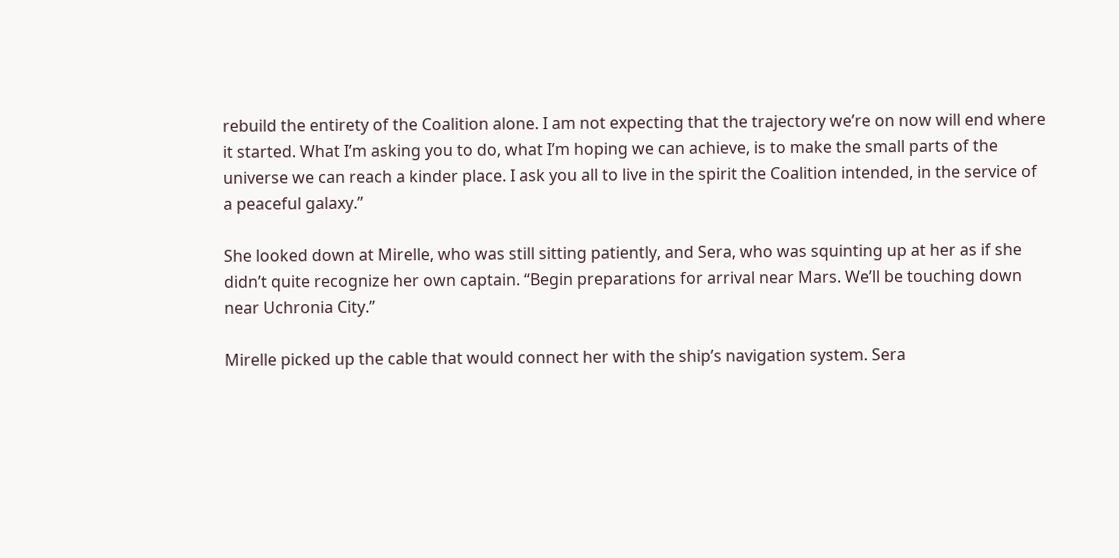rebuild the entirety of the Coalition alone. I am not expecting that the trajectory we’re on now will end where it started. What I’m asking you to do, what I’m hoping we can achieve, is to make the small parts of the universe we can reach a kinder place. I ask you all to live in the spirit the Coalition intended, in the service of a peaceful galaxy.”

She looked down at Mirelle, who was still sitting patiently, and Sera, who was squinting up at her as if she didn’t quite recognize her own captain. “Begin preparations for arrival near Mars. We’ll be touching down near Uchronia City.”

Mirelle picked up the cable that would connect her with the ship’s navigation system. Sera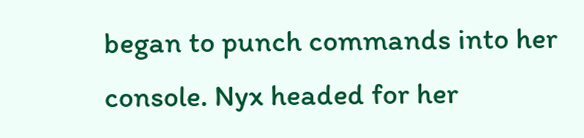began to punch commands into her console. Nyx headed for her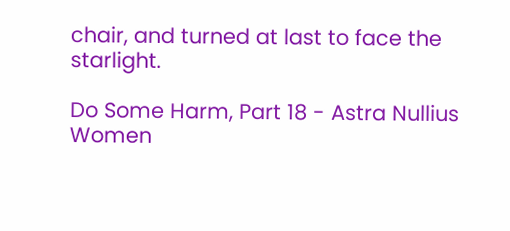chair, and turned at last to face the starlight.

Do Some Harm, Part 18 - Astra Nullius
Women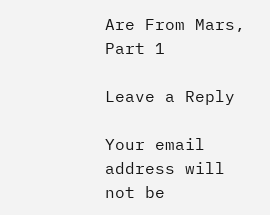Are From Mars, Part 1

Leave a Reply

Your email address will not be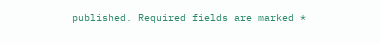published. Required fields are marked *